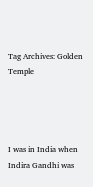Tag Archives: Golden Temple




I was in India when Indira Gandhi was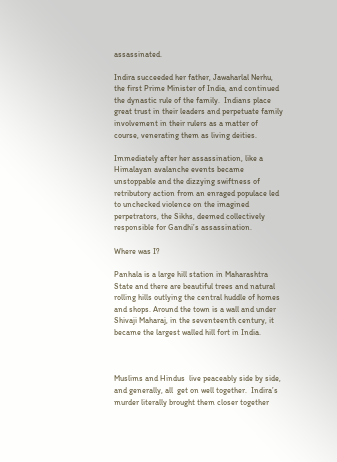assassinated.

Indira succeeded her father, Jawaharlal Nerhu, the first Prime Minister of India, and continued the dynastic rule of the family.  Indians place great trust in their leaders and perpetuate family involvement in their rulers as a matter of course, venerating them as living deities.

Immediately after her assassination, like a Himalayan avalanche events became unstoppable and the dizzying swiftness of retributory action from an enraged populace led to unchecked violence on the imagined perpetrators, the Sikhs, deemed collectively responsible for Gandhi’s assassination.

Where was I?

Panhala is a large hill station in Maharashtra State and there are beautiful trees and natural rolling hills outlying the central huddle of homes and shops. Around the town is a wall and under Shivaji Maharaj, in the seventeenth century, it became the largest walled hill fort in India.



Muslims and Hindus  live peaceably side by side, and generally, all  get on well together.  Indira’s murder literally brought them closer together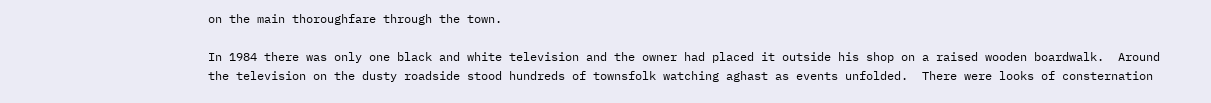on the main thoroughfare through the town.

In 1984 there was only one black and white television and the owner had placed it outside his shop on a raised wooden boardwalk.  Around the television on the dusty roadside stood hundreds of townsfolk watching aghast as events unfolded.  There were looks of consternation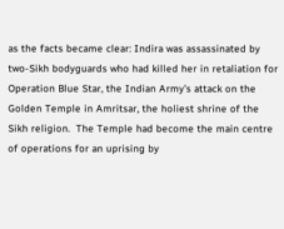as the facts became clear: Indira was assassinated by two-Sikh bodyguards who had killed her in retaliation for Operation Blue Star, the Indian Army’s attack on the Golden Temple in Amritsar, the holiest shrine of the Sikh religion.  The Temple had become the main centre of operations for an uprising by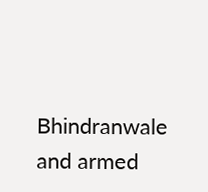Bhindranwale and armed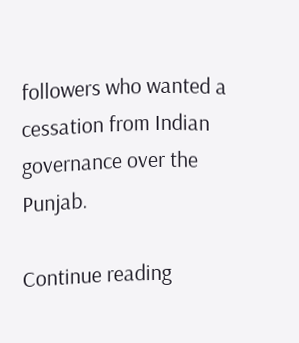followers who wanted a cessation from Indian governance over the Punjab.

Continue reading